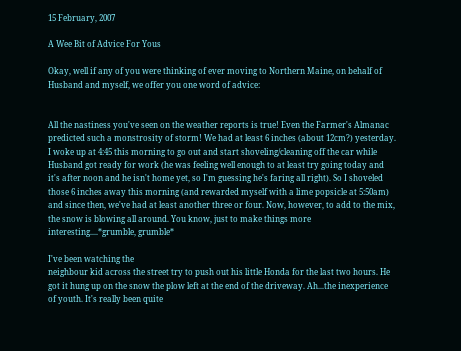15 February, 2007

A Wee Bit of Advice For Yous

Okay, well if any of you were thinking of ever moving to Northern Maine, on behalf of Husband and myself, we offer you one word of advice:


All the nastiness you've seen on the weather reports is true! Even the Farmer's Almanac predicted such a monstrosity of storm! We had at least 6 inches (about 12cm?) yesterday. I woke up at 4:45 this morning to go out and start shoveling/cleaning off the car while Husband got ready for work (he was feeling well enough to at least try going today and it's after noon and he isn't home yet, so I'm guessing he's faring all right). So I shoveled those 6 inches away this morning (and rewarded myself with a lime popsicle at 5:50am) and since then, we've had at least another three or four. Now, however, to add to the mix, the snow is blowing all around. You know, just to make things more interesting....*grumble, grumble*

I've been watching the
neighbour kid across the street try to push out his little Honda for the last two hours. He got it hung up on the snow the plow left at the end of the driveway. Ah...the inexperience of youth. It's really been quite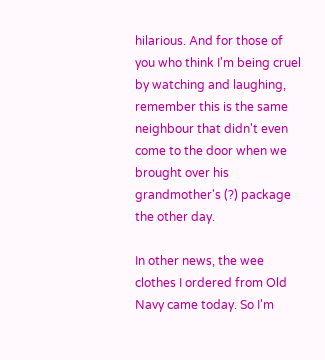hilarious. And for those of you who think I'm being cruel by watching and laughing, remember this is the same neighbour that didn't even come to the door when we brought over his grandmother's (?) package the other day.

In other news, the wee clothes I ordered from Old Navy came today. So I'm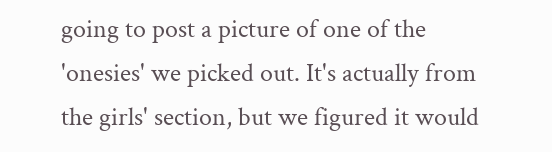going to post a picture of one of the 'onesies' we picked out. It's actually from the girls' section, but we figured it would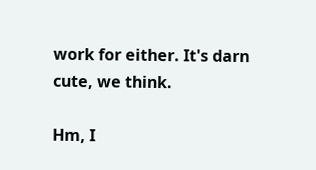work for either. It's darn cute, we think.

Hm, I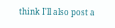think I'll also post a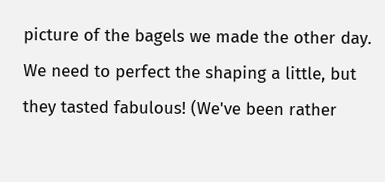picture of the bagels we made the other day. We need to perfect the shaping a little, but they tasted fabulous! (We've been rather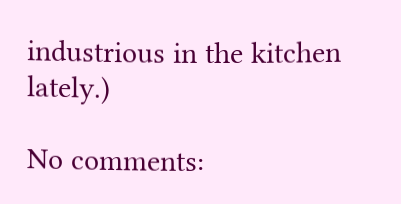industrious in the kitchen lately.)

No comments: